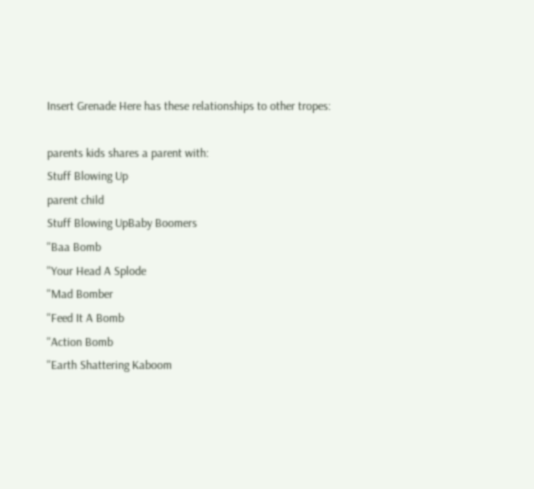Insert Grenade Here has these relationships to other tropes:

parents kids shares a parent with:
Stuff Blowing Up
parent child
Stuff Blowing UpBaby Boomers
''Baa Bomb
''Your Head A Splode
''Mad Bomber
''Feed It A Bomb
''Action Bomb
''Earth Shattering Kaboom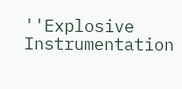''Explosive Instrumentation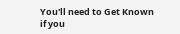You'll need to Get Known if you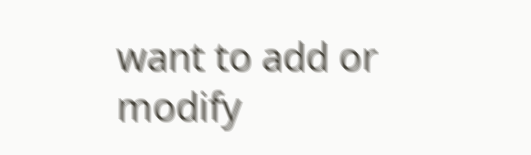want to add or modify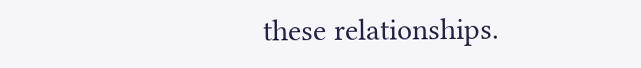these relationships.